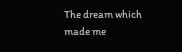The dream which made me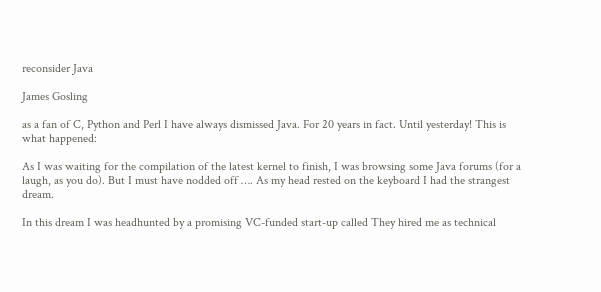reconsider Java

James Gosling

as a fan of C, Python and Perl I have always dismissed Java. For 20 years in fact. Until yesterday! This is what happened:

As I was waiting for the compilation of the latest kernel to finish, I was browsing some Java forums (for a laugh, as you do). But I must have nodded off …. As my head rested on the keyboard I had the strangest dream.

In this dream I was headhunted by a promising VC-funded start-up called They hired me as technical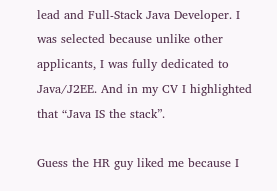lead and Full-Stack Java Developer. I was selected because unlike other applicants, I was fully dedicated to Java/J2EE. And in my CV I highlighted that “Java IS the stack”.

Guess the HR guy liked me because I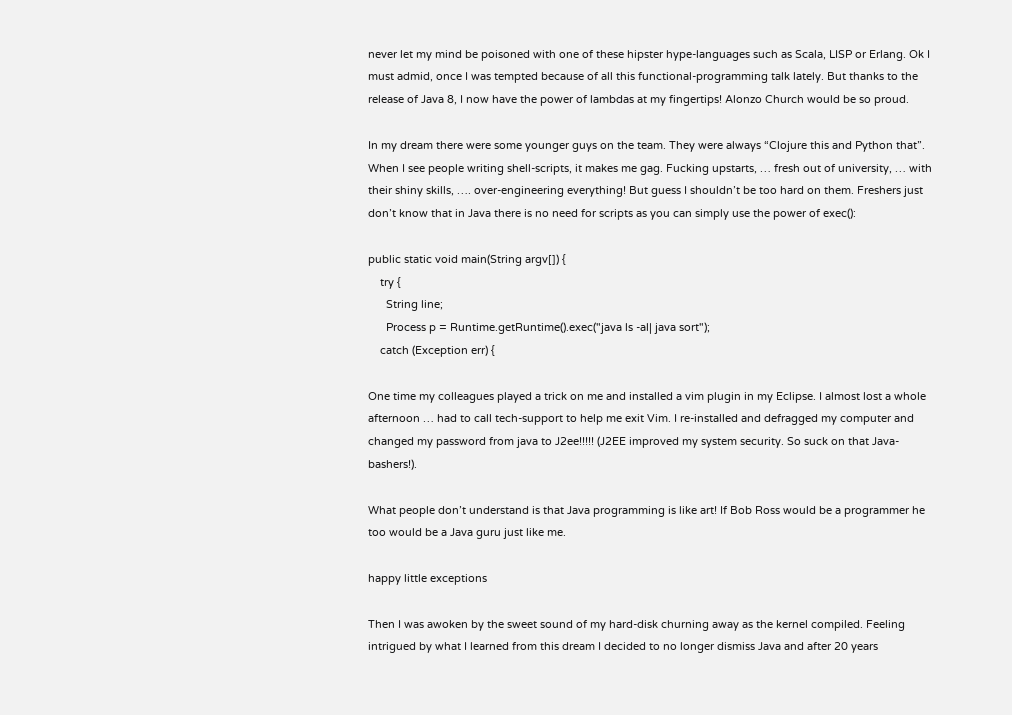never let my mind be poisoned with one of these hipster hype-languages such as Scala, LISP or Erlang. Ok I must admid, once I was tempted because of all this functional-programming talk lately. But thanks to the release of Java 8, I now have the power of lambdas at my fingertips! Alonzo Church would be so proud.

In my dream there were some younger guys on the team. They were always “Clojure this and Python that”. When I see people writing shell-scripts, it makes me gag. Fucking upstarts, … fresh out of university, … with their shiny skills, …. over-engineering everything! But guess I shouldn’t be too hard on them. Freshers just don’t know that in Java there is no need for scripts as you can simply use the power of exec():

public static void main(String argv[]) {
    try {
      String line;
      Process p = Runtime.getRuntime().exec("java ls -al| java sort");
    catch (Exception err) {

One time my colleagues played a trick on me and installed a vim plugin in my Eclipse. I almost lost a whole afternoon … had to call tech-support to help me exit Vim. I re-installed and defragged my computer and changed my password from java to J2ee!!!!! (J2EE improved my system security. So suck on that Java-bashers!).

What people don’t understand is that Java programming is like art! If Bob Ross would be a programmer he too would be a Java guru just like me.

happy little exceptions

Then I was awoken by the sweet sound of my hard-disk churning away as the kernel compiled. Feeling intrigued by what I learned from this dream I decided to no longer dismiss Java and after 20 years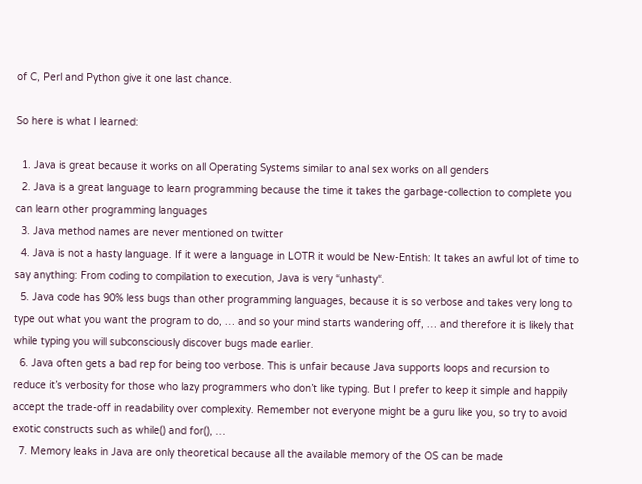of C, Perl and Python give it one last chance.

So here is what I learned:

  1. Java is great because it works on all Operating Systems similar to anal sex works on all genders
  2. Java is a great language to learn programming because the time it takes the garbage-collection to complete you can learn other programming languages
  3. Java method names are never mentioned on twitter
  4. Java is not a hasty language. If it were a language in LOTR it would be New-Entish: It takes an awful lot of time to say anything: From coding to compilation to execution, Java is very “unhasty“.
  5. Java code has 90% less bugs than other programming languages, because it is so verbose and takes very long to type out what you want the program to do, … and so your mind starts wandering off, … and therefore it is likely that while typing you will subconsciously discover bugs made earlier.
  6. Java often gets a bad rep for being too verbose. This is unfair because Java supports loops and recursion to reduce it’s verbosity for those who lazy programmers who don’t like typing. But I prefer to keep it simple and happily accept the trade-off in readability over complexity. Remember not everyone might be a guru like you, so try to avoid exotic constructs such as while() and for(), …
  7. Memory leaks in Java are only theoretical because all the available memory of the OS can be made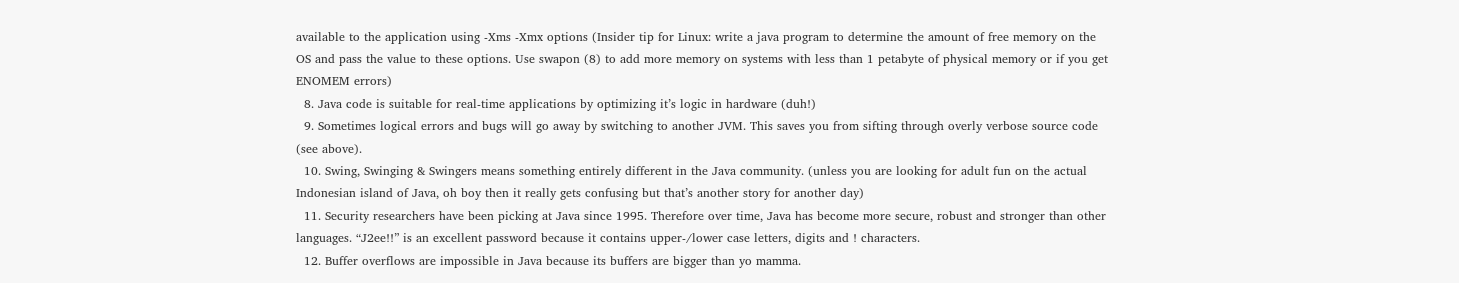available to the application using -Xms -Xmx options (Insider tip for Linux: write a java program to determine the amount of free memory on the OS and pass the value to these options. Use swapon (8) to add more memory on systems with less than 1 petabyte of physical memory or if you get ENOMEM errors)
  8. Java code is suitable for real-time applications by optimizing it’s logic in hardware (duh!)
  9. Sometimes logical errors and bugs will go away by switching to another JVM. This saves you from sifting through overly verbose source code (see above).
  10. Swing, Swinging & Swingers means something entirely different in the Java community. (unless you are looking for adult fun on the actual Indonesian island of Java, oh boy then it really gets confusing but that’s another story for another day)
  11. Security researchers have been picking at Java since 1995. Therefore over time, Java has become more secure, robust and stronger than other languages. “J2ee!!” is an excellent password because it contains upper-/lower case letters, digits and ! characters.
  12. Buffer overflows are impossible in Java because its buffers are bigger than yo mamma.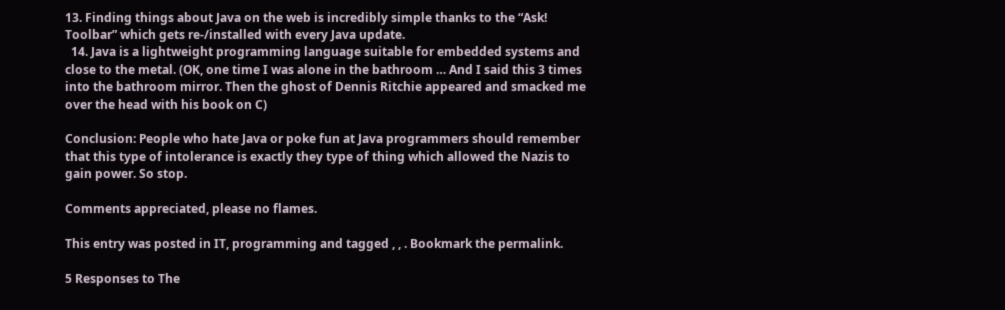13. Finding things about Java on the web is incredibly simple thanks to the “Ask! Toolbar” which gets re-/installed with every Java update.
  14. Java is a lightweight programming language suitable for embedded systems and close to the metal. (OK, one time I was alone in the bathroom … And I said this 3 times into the bathroom mirror. Then the ghost of Dennis Ritchie appeared and smacked me over the head with his book on C)

Conclusion: People who hate Java or poke fun at Java programmers should remember that this type of intolerance is exactly they type of thing which allowed the Nazis to gain power. So stop.

Comments appreciated, please no flames.

This entry was posted in IT, programming and tagged , , . Bookmark the permalink.

5 Responses to The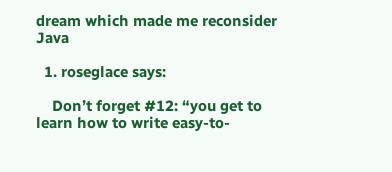dream which made me reconsider Java

  1. roseglace says:

    Don’t forget #12: “you get to learn how to write easy-to-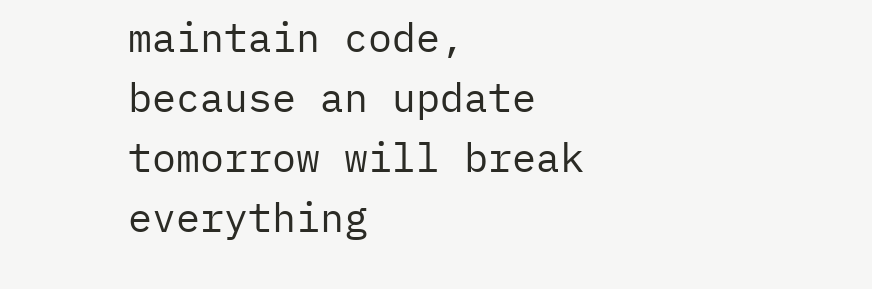maintain code, because an update tomorrow will break everything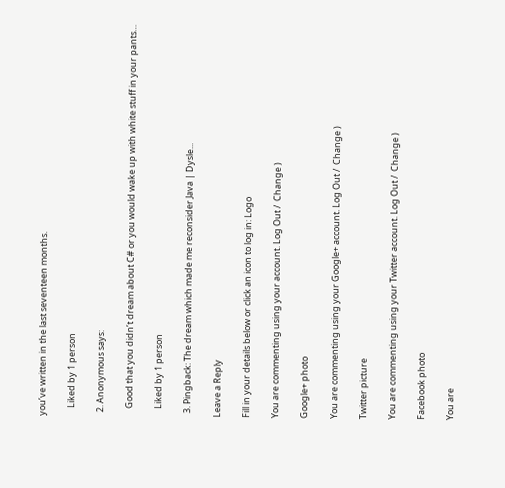you’ve written in the last seventeen months.

    Liked by 1 person

  2. Anonymous says:

    Good that you didn’t dream about C# or you would wake up with white stuff in your pants…

    Liked by 1 person

  3. Pingback: The dream which made me reconsider Java | Dysle...

Leave a Reply

Fill in your details below or click an icon to log in: Logo

You are commenting using your account. Log Out /  Change )

Google+ photo

You are commenting using your Google+ account. Log Out /  Change )

Twitter picture

You are commenting using your Twitter account. Log Out /  Change )

Facebook photo

You are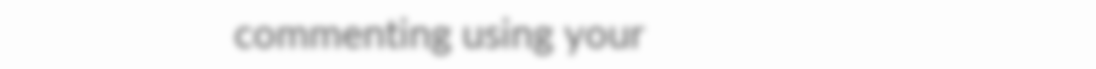commenting using your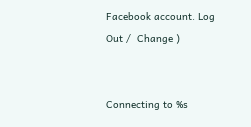Facebook account. Log Out /  Change )


Connecting to %s